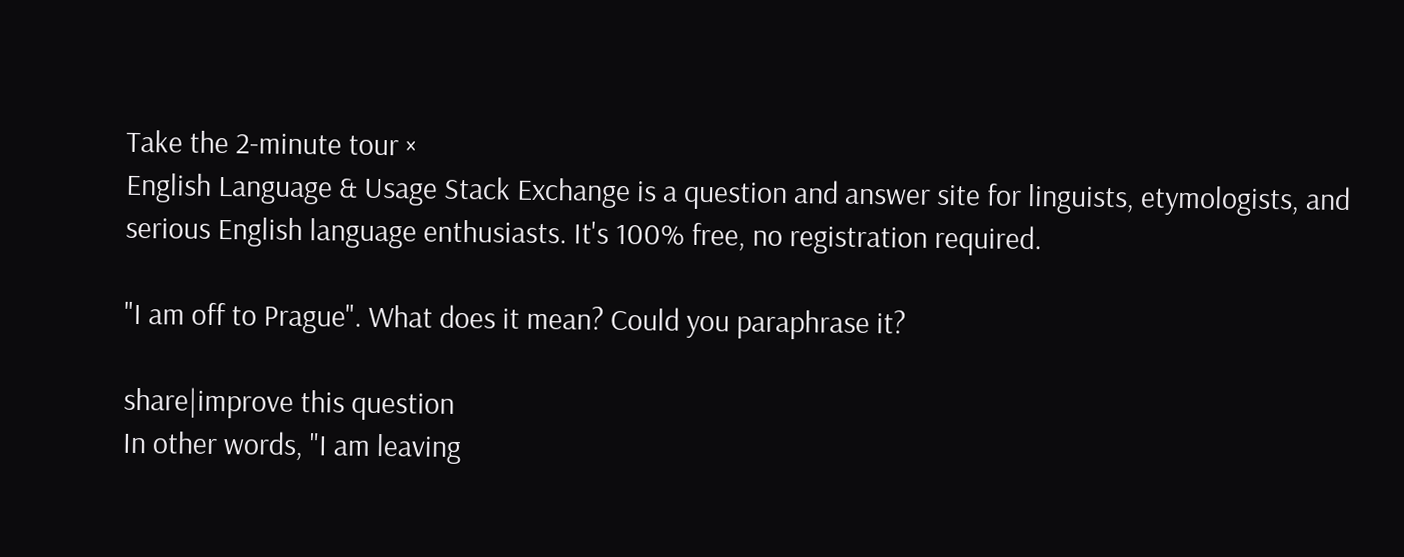Take the 2-minute tour ×
English Language & Usage Stack Exchange is a question and answer site for linguists, etymologists, and serious English language enthusiasts. It's 100% free, no registration required.

"I am off to Prague". What does it mean? Could you paraphrase it?

share|improve this question
In other words, "I am leaving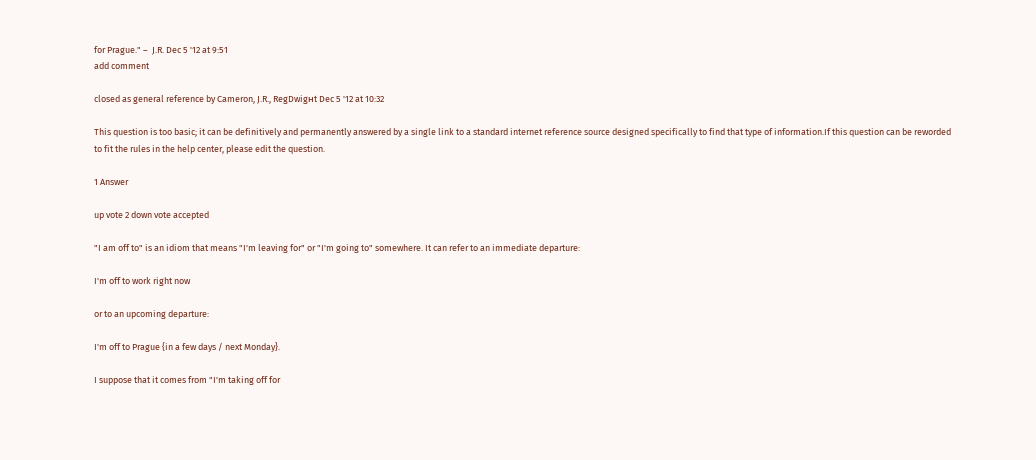for Prague." –  J.R. Dec 5 '12 at 9:51
add comment

closed as general reference by Cameron, J.R., RegDwigнt Dec 5 '12 at 10:32

This question is too basic; it can be definitively and permanently answered by a single link to a standard internet reference source designed specifically to find that type of information.If this question can be reworded to fit the rules in the help center, please edit the question.

1 Answer

up vote 2 down vote accepted

"I am off to" is an idiom that means "I'm leaving for" or "I'm going to" somewhere. It can refer to an immediate departure:

I'm off to work right now

or to an upcoming departure:

I'm off to Prague {in a few days / next Monday}.

I suppose that it comes from "I'm taking off for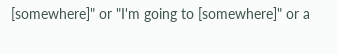[somewhere]" or "I'm going to [somewhere]" or a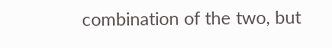combination of the two, but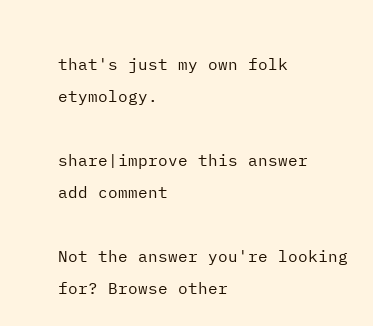that's just my own folk etymology.

share|improve this answer
add comment

Not the answer you're looking for? Browse other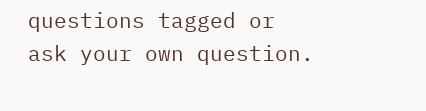questions tagged or ask your own question.